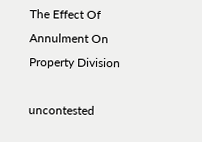The Effect Of Annulment On Property Division

uncontested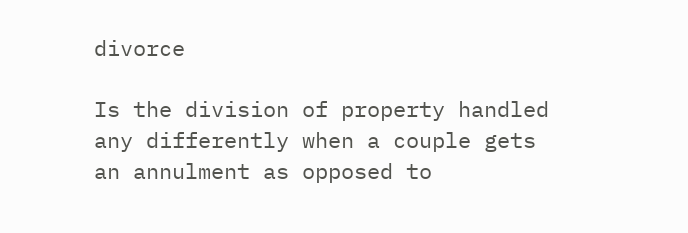divorce

Is the division of property handled any differently when a couple gets an annulment as opposed to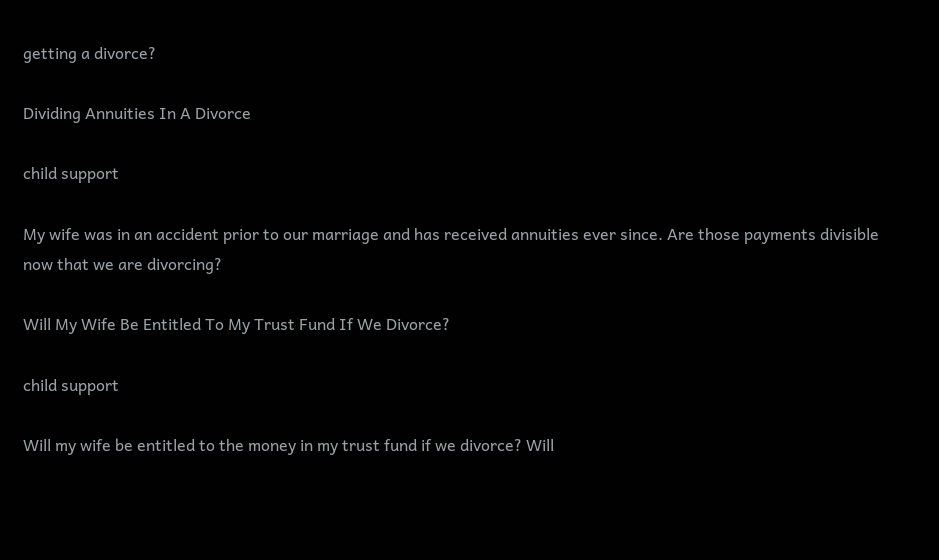getting a divorce?

Dividing Annuities In A Divorce

child support

My wife was in an accident prior to our marriage and has received annuities ever since. Are those payments divisible now that we are divorcing?

Will My Wife Be Entitled To My Trust Fund If We Divorce?

child support

Will my wife be entitled to the money in my trust fund if we divorce? Will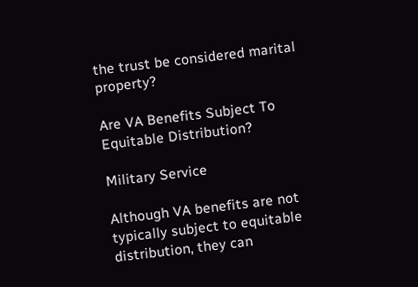the trust be considered marital property?

Are VA Benefits Subject To Equitable Distribution?

Military Service

Although VA benefits are not typically subject to equitable distribution, they can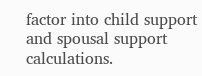factor into child support and spousal support calculations.